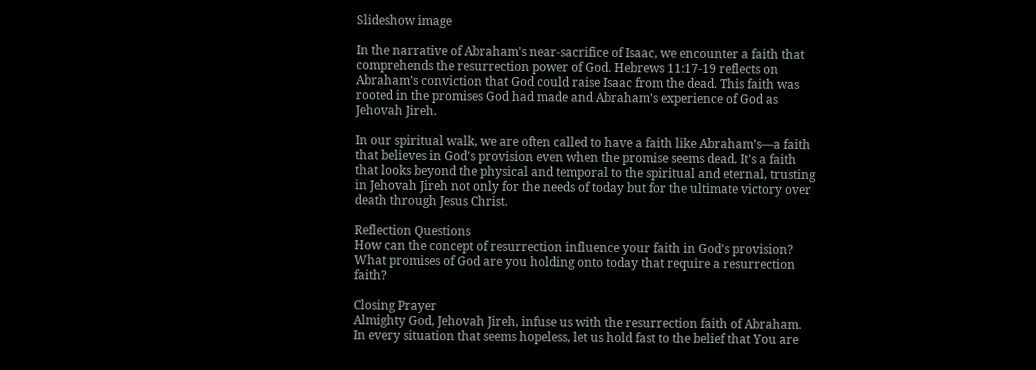Slideshow image

In the narrative of Abraham's near-sacrifice of Isaac, we encounter a faith that comprehends the resurrection power of God. Hebrews 11:17-19 reflects on Abraham’s conviction that God could raise Isaac from the dead. This faith was rooted in the promises God had made and Abraham's experience of God as Jehovah Jireh.

In our spiritual walk, we are often called to have a faith like Abraham’s—a faith that believes in God's provision even when the promise seems dead. It's a faith that looks beyond the physical and temporal to the spiritual and eternal, trusting in Jehovah Jireh not only for the needs of today but for the ultimate victory over death through Jesus Christ.

Reflection Questions
How can the concept of resurrection influence your faith in God's provision?
What promises of God are you holding onto today that require a resurrection faith?

Closing Prayer
Almighty God, Jehovah Jireh, infuse us with the resurrection faith of Abraham. In every situation that seems hopeless, let us hold fast to the belief that You are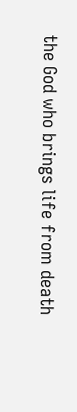the God who brings life from death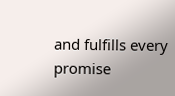and fulfills every promise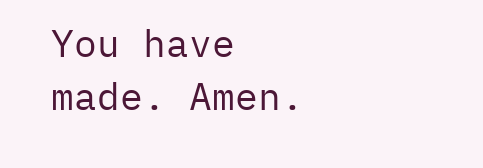You have made. Amen.